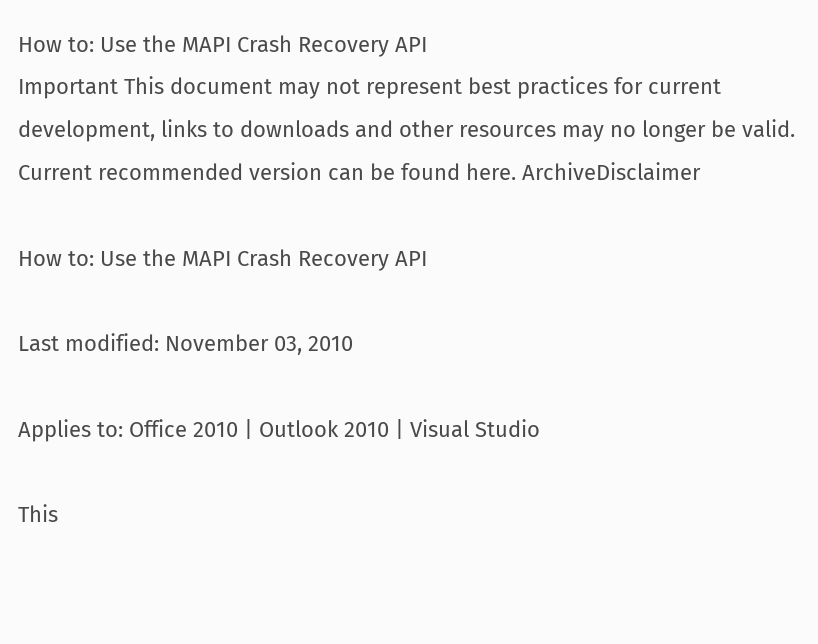How to: Use the MAPI Crash Recovery API
Important This document may not represent best practices for current development, links to downloads and other resources may no longer be valid. Current recommended version can be found here. ArchiveDisclaimer

How to: Use the MAPI Crash Recovery API

Last modified: November 03, 2010

Applies to: Office 2010 | Outlook 2010 | Visual Studio

This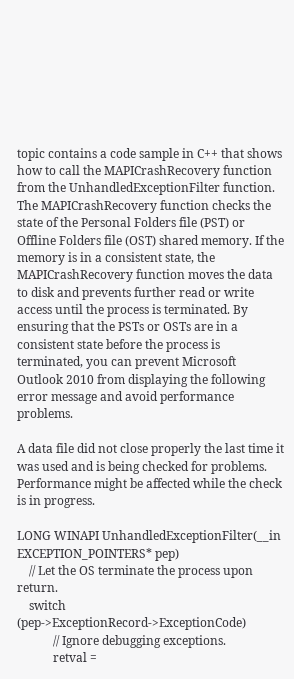topic contains a code sample in C++ that shows how to call the MAPICrashRecovery function from the UnhandledExceptionFilter function. The MAPICrashRecovery function checks the state of the Personal Folders file (PST) or Offline Folders file (OST) shared memory. If the memory is in a consistent state, the MAPICrashRecovery function moves the data to disk and prevents further read or write access until the process is terminated. By ensuring that the PSTs or OSTs are in a consistent state before the process is terminated, you can prevent Microsoft Outlook 2010 from displaying the following error message and avoid performance problems.

A data file did not close properly the last time it was used and is being checked for problems. Performance might be affected while the check is in progress.

LONG WINAPI UnhandledExceptionFilter(__in EXCEPTION_POINTERS* pep)
    // Let the OS terminate the process upon return.
    switch (pep->ExceptionRecord->ExceptionCode)
            // Ignore debugging exceptions.
            retval =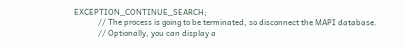EXCEPTION_CONTINUE_SEARCH;
            // The process is going to be terminated, so disconnect the MAPI database.
            // Optionally, you can display a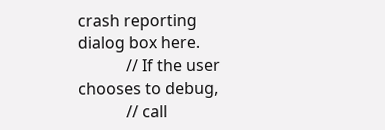crash reporting dialog box here.
            // If the user chooses to debug,
            // call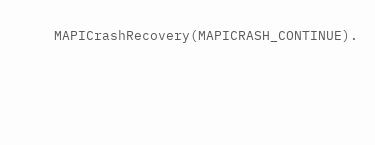MAPICrashRecovery(MAPICRASH_CONTINUE).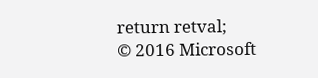return retval;
© 2016 Microsoft